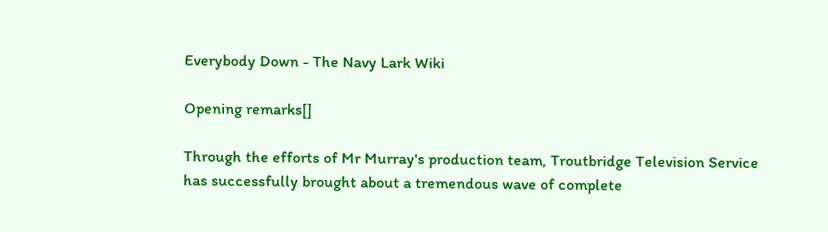Everybody Down - The Navy Lark Wiki

Opening remarks[]

Through the efforts of Mr Murray's production team, Troutbridge Television Service has successfully brought about a tremendous wave of complete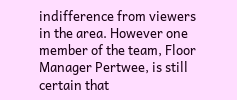indifference from viewers in the area. However one member of the team, Floor Manager Pertwee, is still certain that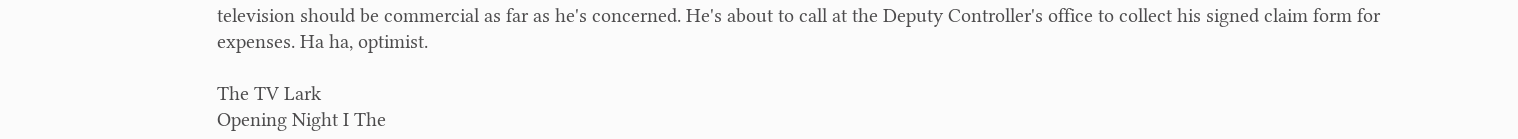television should be commercial as far as he's concerned. He's about to call at the Deputy Controller's office to collect his signed claim form for expenses. Ha ha, optimist.

The TV Lark
Opening Night I The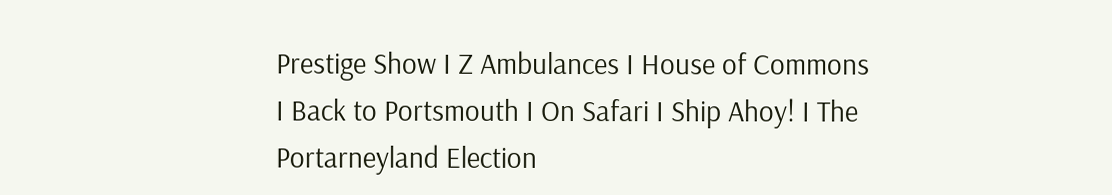Prestige Show I Z Ambulances I House of Commons I Back to Portsmouth I On Safari I Ship Ahoy! I The Portarneyland Election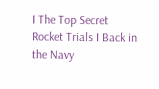I The Top Secret Rocket Trials I Back in the Navy